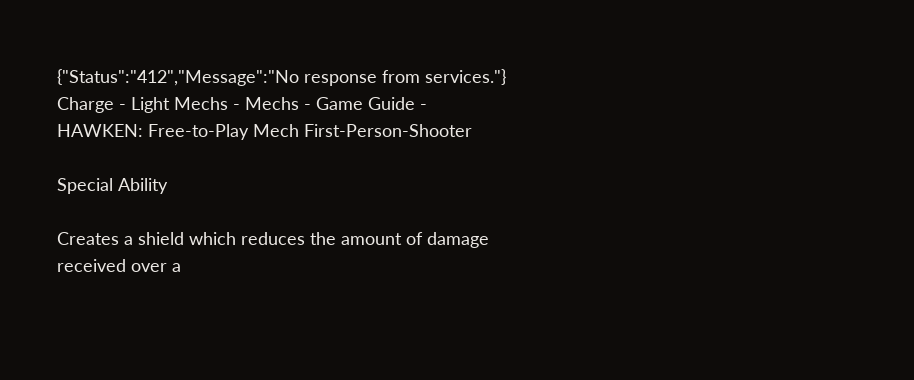{"Status":"412","Message":"No response from services."} Charge - Light Mechs - Mechs - Game Guide - HAWKEN: Free-to-Play Mech First-Person-Shooter

Special Ability

Creates a shield which reduces the amount of damage received over a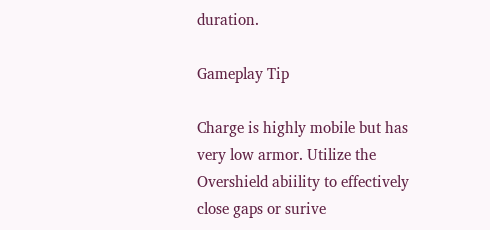duration.

Gameplay Tip

Charge is highly mobile but has very low armor. Utilize the Overshield abiility to effectively close gaps or surive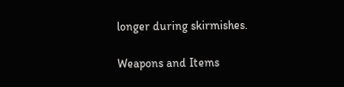longer during skirmishes.

Weapons and Items